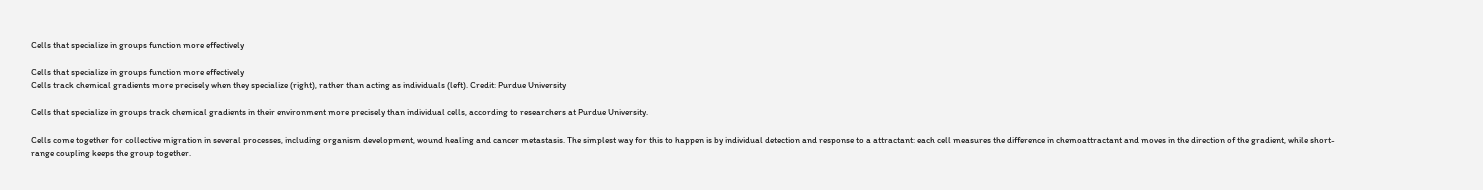Cells that specialize in groups function more effectively

Cells that specialize in groups function more effectively
Cells track chemical gradients more precisely when they specialize (right), rather than acting as individuals (left). Credit: Purdue University

Cells that specialize in groups track chemical gradients in their environment more precisely than individual cells, according to researchers at Purdue University.

Cells come together for collective migration in several processes, including organism development, wound healing and cancer metastasis. The simplest way for this to happen is by individual detection and response to a attractant: each cell measures the difference in chemoattractant and moves in the direction of the gradient, while short-range coupling keeps the group together.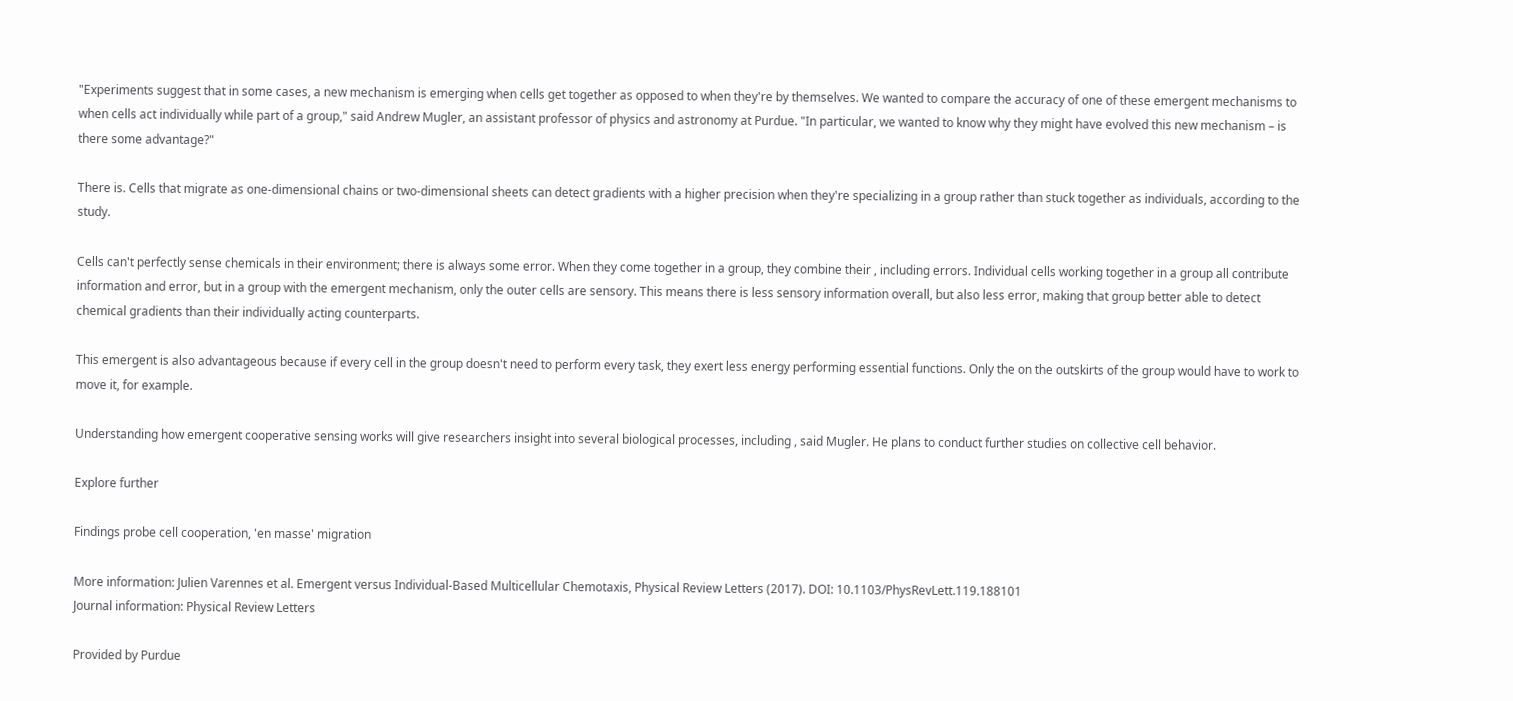"Experiments suggest that in some cases, a new mechanism is emerging when cells get together as opposed to when they're by themselves. We wanted to compare the accuracy of one of these emergent mechanisms to when cells act individually while part of a group," said Andrew Mugler, an assistant professor of physics and astronomy at Purdue. "In particular, we wanted to know why they might have evolved this new mechanism – is there some advantage?"

There is. Cells that migrate as one-dimensional chains or two-dimensional sheets can detect gradients with a higher precision when they're specializing in a group rather than stuck together as individuals, according to the study.

Cells can't perfectly sense chemicals in their environment; there is always some error. When they come together in a group, they combine their , including errors. Individual cells working together in a group all contribute information and error, but in a group with the emergent mechanism, only the outer cells are sensory. This means there is less sensory information overall, but also less error, making that group better able to detect chemical gradients than their individually acting counterparts.

This emergent is also advantageous because if every cell in the group doesn't need to perform every task, they exert less energy performing essential functions. Only the on the outskirts of the group would have to work to move it, for example.

Understanding how emergent cooperative sensing works will give researchers insight into several biological processes, including , said Mugler. He plans to conduct further studies on collective cell behavior.

Explore further

Findings probe cell cooperation, 'en masse' migration

More information: Julien Varennes et al. Emergent versus Individual-Based Multicellular Chemotaxis, Physical Review Letters (2017). DOI: 10.1103/PhysRevLett.119.188101
Journal information: Physical Review Letters

Provided by Purdue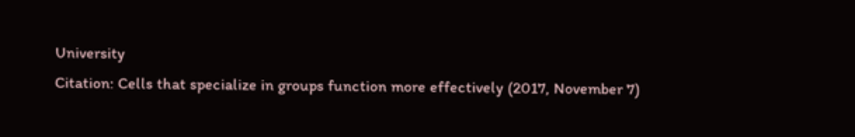University
Citation: Cells that specialize in groups function more effectively (2017, November 7)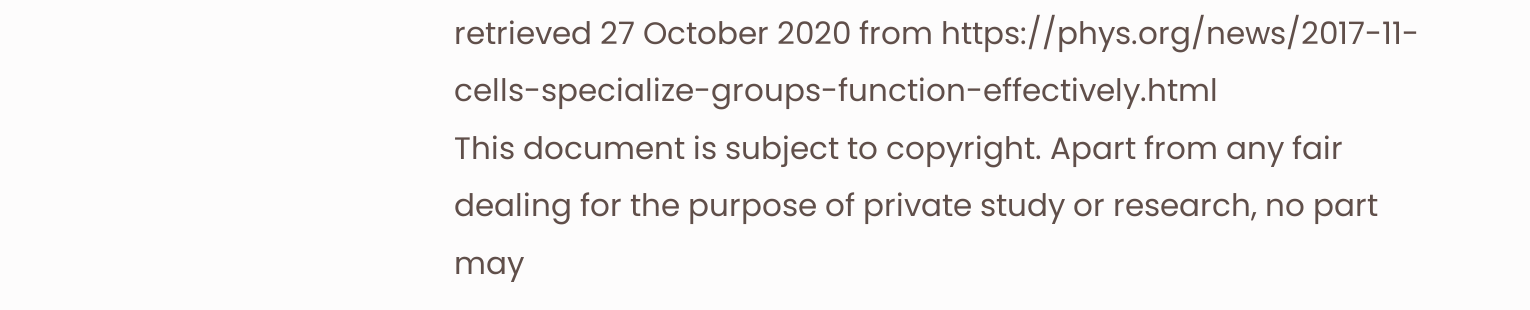retrieved 27 October 2020 from https://phys.org/news/2017-11-cells-specialize-groups-function-effectively.html
This document is subject to copyright. Apart from any fair dealing for the purpose of private study or research, no part may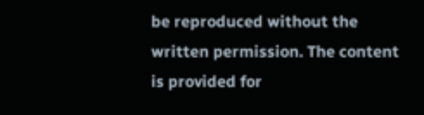be reproduced without the written permission. The content is provided for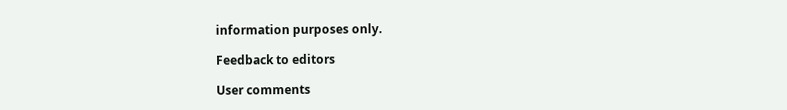information purposes only.

Feedback to editors

User comments